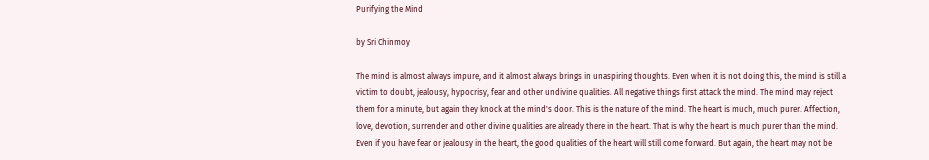Purifying the Mind

by Sri Chinmoy

The mind is almost always impure, and it almost always brings in unaspiring thoughts. Even when it is not doing this, the mind is still a victim to doubt, jealousy, hypocrisy, fear and other undivine qualities. All negative things first attack the mind. The mind may reject them for a minute, but again they knock at the mind's door. This is the nature of the mind. The heart is much, much purer. Affection, love, devotion, surrender and other divine qualities are already there in the heart. That is why the heart is much purer than the mind. Even if you have fear or jealousy in the heart, the good qualities of the heart will still come forward. But again, the heart may not be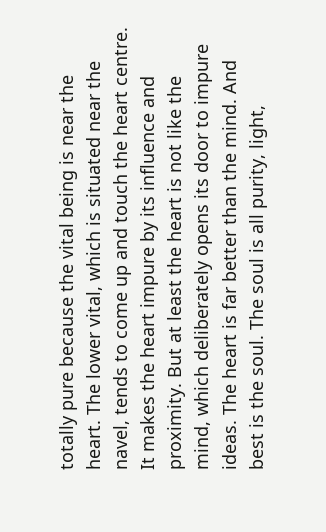totally pure because the vital being is near the heart. The lower vital, which is situated near the navel, tends to come up and touch the heart centre. It makes the heart impure by its influence and proximity. But at least the heart is not like the mind, which deliberately opens its door to impure ideas. The heart is far better than the mind. And best is the soul. The soul is all purity, light,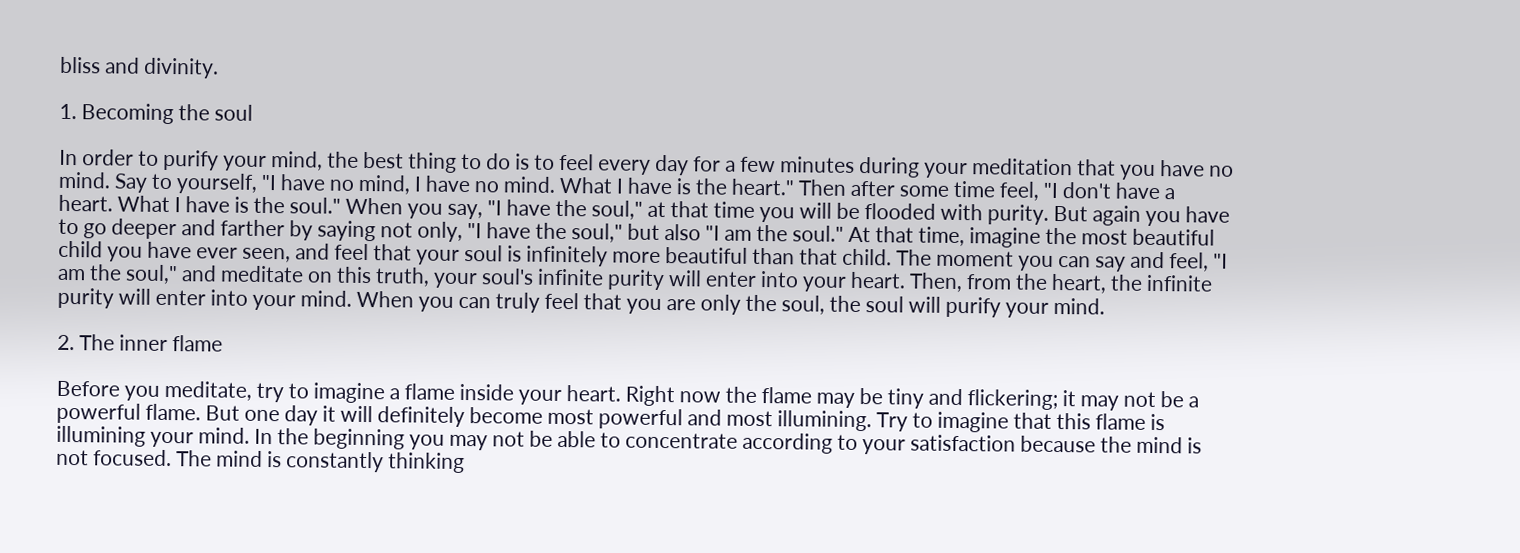bliss and divinity.

1. Becoming the soul

In order to purify your mind, the best thing to do is to feel every day for a few minutes during your meditation that you have no mind. Say to yourself, "I have no mind, I have no mind. What I have is the heart." Then after some time feel, "I don't have a heart. What I have is the soul." When you say, "I have the soul," at that time you will be flooded with purity. But again you have to go deeper and farther by saying not only, "I have the soul," but also "I am the soul." At that time, imagine the most beautiful child you have ever seen, and feel that your soul is infinitely more beautiful than that child. The moment you can say and feel, "I am the soul," and meditate on this truth, your soul's infinite purity will enter into your heart. Then, from the heart, the infinite purity will enter into your mind. When you can truly feel that you are only the soul, the soul will purify your mind.

2. The inner flame

Before you meditate, try to imagine a flame inside your heart. Right now the flame may be tiny and flickering; it may not be a powerful flame. But one day it will definitely become most powerful and most illumining. Try to imagine that this flame is illumining your mind. In the beginning you may not be able to concentrate according to your satisfaction because the mind is not focused. The mind is constantly thinking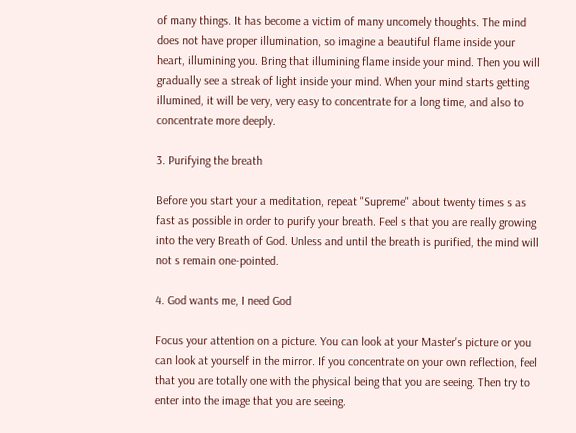of many things. It has become a victim of many uncomely thoughts. The mind does not have proper illumination, so imagine a beautiful flame inside your heart, illumining you. Bring that illumining flame inside your mind. Then you will gradually see a streak of light inside your mind. When your mind starts getting illumined, it will be very, very easy to concentrate for a long time, and also to concentrate more deeply.

3. Purifying the breath

Before you start your a meditation, repeat "Supreme" about twenty times s as fast as possible in order to purify your breath. Feel s that you are really growing into the very Breath of God. Unless and until the breath is purified, the mind will not s remain one-pointed.

4. God wants me, I need God

Focus your attention on a picture. You can look at your Master's picture or you can look at yourself in the mirror. If you concentrate on your own reflection, feel that you are totally one with the physical being that you are seeing. Then try to enter into the image that you are seeing.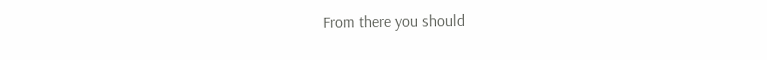From there you should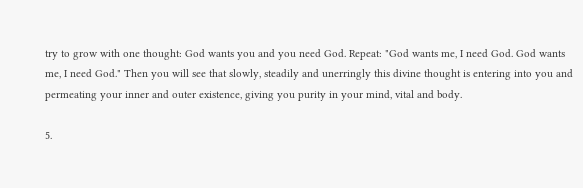try to grow with one thought: God wants you and you need God. Repeat: "God wants me, I need God. God wants me, I need God." Then you will see that slowly, steadily and unerringly this divine thought is entering into you and permeating your inner and outer existence, giving you purity in your mind, vital and body.

5.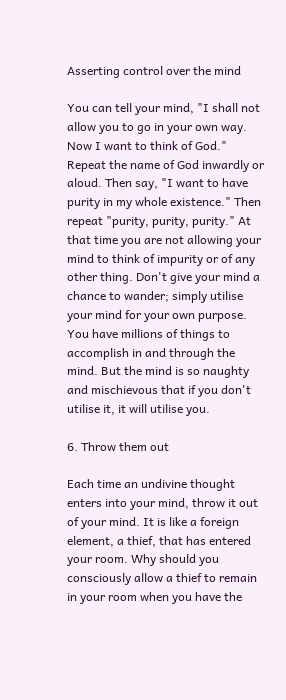Asserting control over the mind

You can tell your mind, "I shall not allow you to go in your own way. Now I want to think of God." Repeat the name of God inwardly or aloud. Then say, "I want to have purity in my whole existence." Then repeat "purity, purity, purity." At that time you are not allowing your mind to think of impurity or of any other thing. Don't give your mind a chance to wander; simply utilise your mind for your own purpose. You have millions of things to accomplish in and through the mind. But the mind is so naughty and mischievous that if you don't utilise it, it will utilise you.

6. Throw them out

Each time an undivine thought enters into your mind, throw it out of your mind. It is like a foreign element, a thief, that has entered your room. Why should you consciously allow a thief to remain in your room when you have the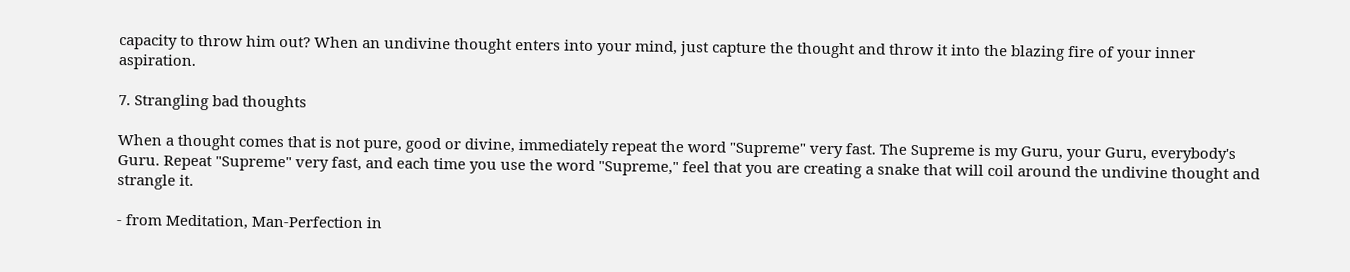capacity to throw him out? When an undivine thought enters into your mind, just capture the thought and throw it into the blazing fire of your inner aspiration.

7. Strangling bad thoughts

When a thought comes that is not pure, good or divine, immediately repeat the word "Supreme" very fast. The Supreme is my Guru, your Guru, everybody's Guru. Repeat "Supreme" very fast, and each time you use the word "Supreme," feel that you are creating a snake that will coil around the undivine thought and strangle it.

- from Meditation, Man-Perfection in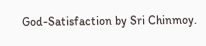God-Satisfaction by Sri Chinmoy.